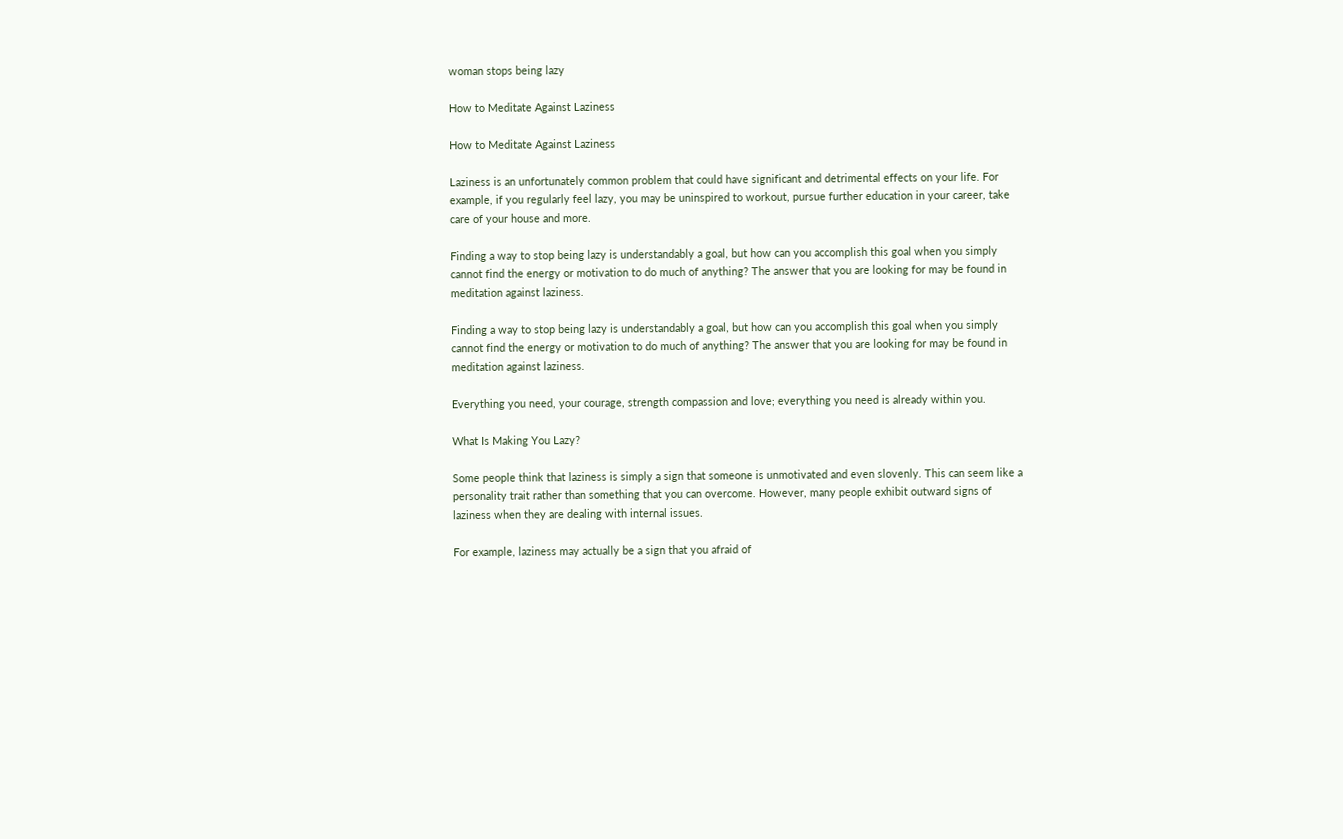woman stops being lazy

How to Meditate Against Laziness

How to Meditate Against Laziness

Laziness is an unfortunately common problem that could have significant and detrimental effects on your life. For example, if you regularly feel lazy, you may be uninspired to workout, pursue further education in your career, take care of your house and more.

Finding a way to stop being lazy is understandably a goal, but how can you accomplish this goal when you simply cannot find the energy or motivation to do much of anything? The answer that you are looking for may be found in meditation against laziness.

Finding a way to stop being lazy is understandably a goal, but how can you accomplish this goal when you simply cannot find the energy or motivation to do much of anything? The answer that you are looking for may be found in meditation against laziness.

Everything you need, your courage, strength compassion and love; everything you need is already within you.

What Is Making You Lazy?

Some people think that laziness is simply a sign that someone is unmotivated and even slovenly. This can seem like a personality trait rather than something that you can overcome. However, many people exhibit outward signs of laziness when they are dealing with internal issues.

For example, laziness may actually be a sign that you afraid of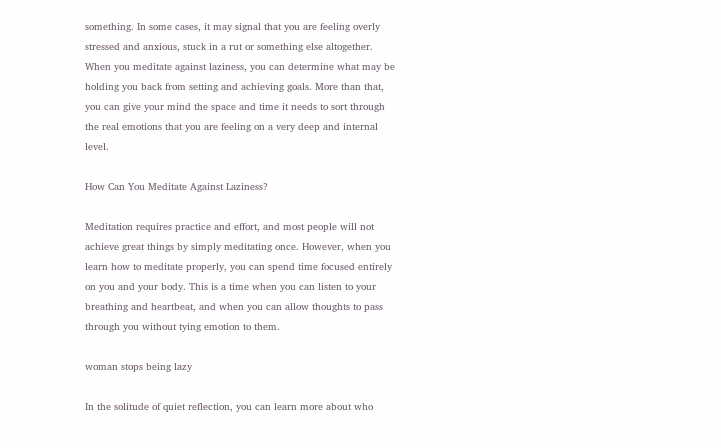something. In some cases, it may signal that you are feeling overly stressed and anxious, stuck in a rut or something else altogether. When you meditate against laziness, you can determine what may be holding you back from setting and achieving goals. More than that, you can give your mind the space and time it needs to sort through the real emotions that you are feeling on a very deep and internal level.

How Can You Meditate Against Laziness?

Meditation requires practice and effort, and most people will not achieve great things by simply meditating once. However, when you learn how to meditate properly, you can spend time focused entirely on you and your body. This is a time when you can listen to your breathing and heartbeat, and when you can allow thoughts to pass through you without tying emotion to them.

woman stops being lazy

In the solitude of quiet reflection, you can learn more about who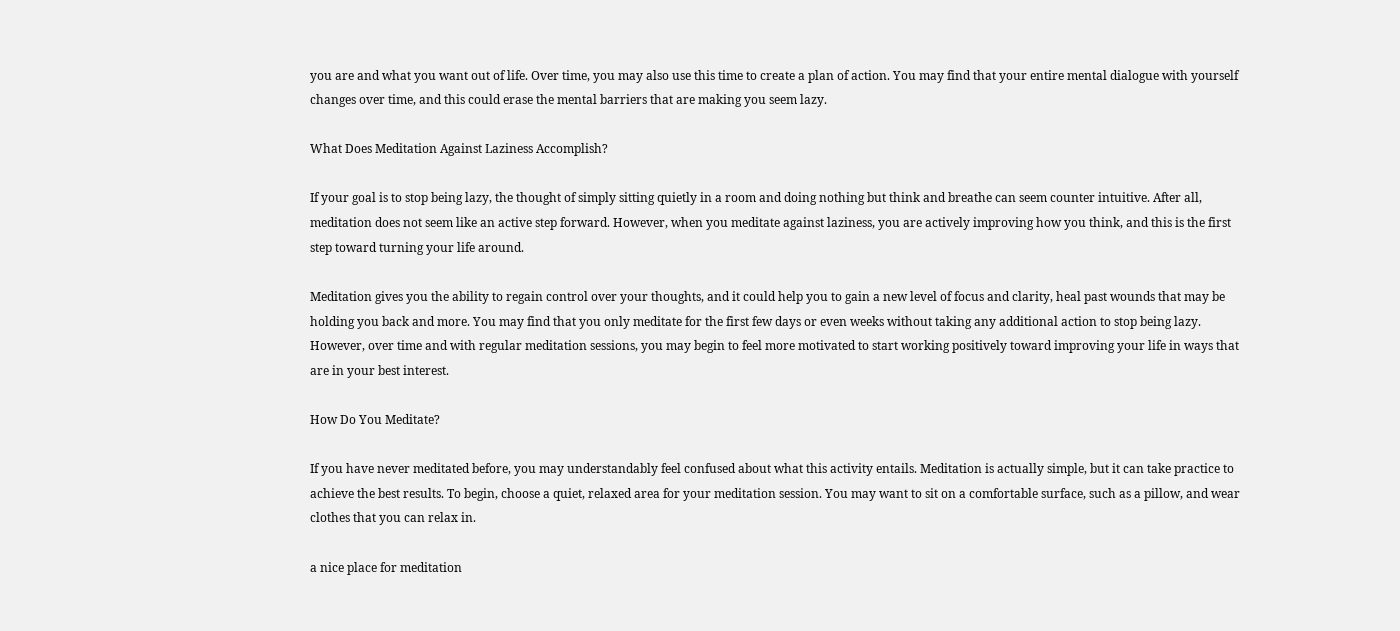you are and what you want out of life. Over time, you may also use this time to create a plan of action. You may find that your entire mental dialogue with yourself changes over time, and this could erase the mental barriers that are making you seem lazy.

What Does Meditation Against Laziness Accomplish?

If your goal is to stop being lazy, the thought of simply sitting quietly in a room and doing nothing but think and breathe can seem counter intuitive. After all, meditation does not seem like an active step forward. However, when you meditate against laziness, you are actively improving how you think, and this is the first step toward turning your life around.

Meditation gives you the ability to regain control over your thoughts, and it could help you to gain a new level of focus and clarity, heal past wounds that may be holding you back and more. You may find that you only meditate for the first few days or even weeks without taking any additional action to stop being lazy. However, over time and with regular meditation sessions, you may begin to feel more motivated to start working positively toward improving your life in ways that are in your best interest.

How Do You Meditate?

If you have never meditated before, you may understandably feel confused about what this activity entails. Meditation is actually simple, but it can take practice to achieve the best results. To begin, choose a quiet, relaxed area for your meditation session. You may want to sit on a comfortable surface, such as a pillow, and wear clothes that you can relax in.

a nice place for meditation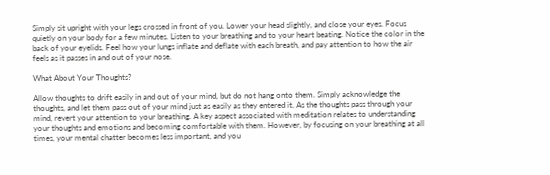Simply sit upright with your legs crossed in front of you. Lower your head slightly, and close your eyes. Focus quietly on your body for a few minutes. Listen to your breathing and to your heart beating. Notice the color in the back of your eyelids. Feel how your lungs inflate and deflate with each breath, and pay attention to how the air feels as it passes in and out of your nose.

What About Your Thoughts?

Allow thoughts to drift easily in and out of your mind, but do not hang onto them. Simply acknowledge the thoughts, and let them pass out of your mind just as easily as they entered it. As the thoughts pass through your mind, revert your attention to your breathing. A key aspect associated with meditation relates to understanding your thoughts and emotions and becoming comfortable with them. However, by focusing on your breathing at all times, your mental chatter becomes less important, and you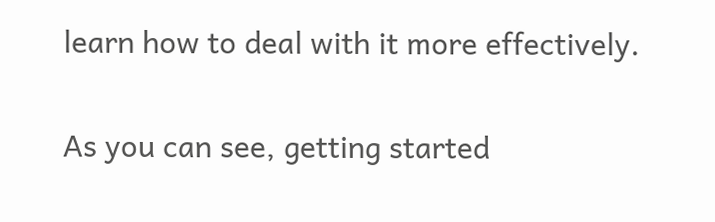learn how to deal with it more effectively.

As you can see, getting started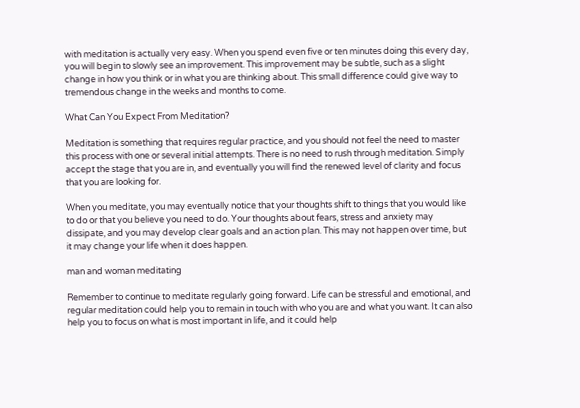with meditation is actually very easy. When you spend even five or ten minutes doing this every day, you will begin to slowly see an improvement. This improvement may be subtle, such as a slight change in how you think or in what you are thinking about. This small difference could give way to tremendous change in the weeks and months to come.

What Can You Expect From Meditation?

Meditation is something that requires regular practice, and you should not feel the need to master this process with one or several initial attempts. There is no need to rush through meditation. Simply accept the stage that you are in, and eventually you will find the renewed level of clarity and focus that you are looking for.

When you meditate, you may eventually notice that your thoughts shift to things that you would like to do or that you believe you need to do. Your thoughts about fears, stress and anxiety may dissipate, and you may develop clear goals and an action plan. This may not happen over time, but it may change your life when it does happen.

man and woman meditating

Remember to continue to meditate regularly going forward. Life can be stressful and emotional, and regular meditation could help you to remain in touch with who you are and what you want. It can also help you to focus on what is most important in life, and it could help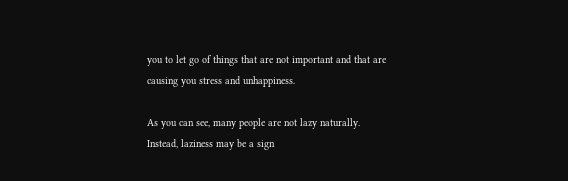you to let go of things that are not important and that are causing you stress and unhappiness.

As you can see, many people are not lazy naturally. Instead, laziness may be a sign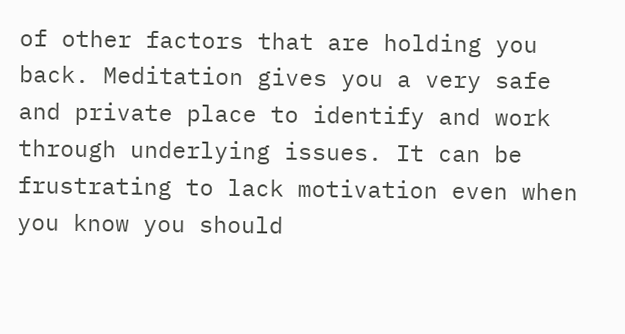of other factors that are holding you back. Meditation gives you a very safe and private place to identify and work through underlying issues. It can be frustrating to lack motivation even when you know you should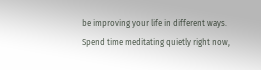be improving your life in different ways. Spend time meditating quietly right now,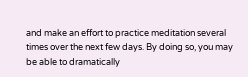and make an effort to practice meditation several times over the next few days. By doing so, you may be able to dramatically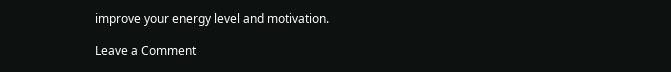improve your energy level and motivation.

Leave a Comment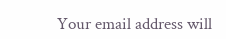Your email address will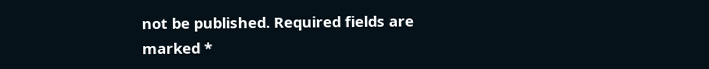not be published. Required fields are marked *